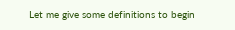Let me give some definitions to begin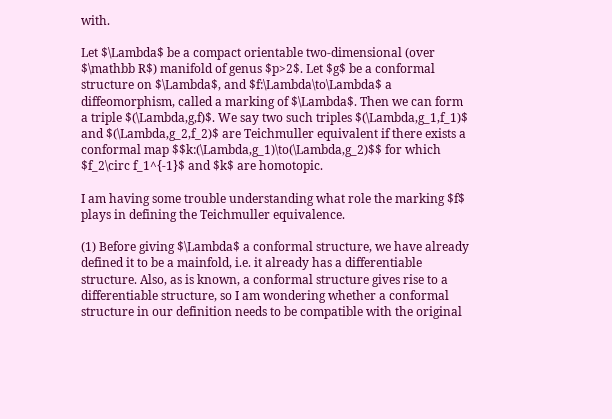with.

Let $\Lambda$ be a compact orientable two-dimensional (over $\mathbb R$) manifold of genus $p>2$. Let $g$ be a conformal structure on $\Lambda$, and $f:\Lambda\to\Lambda$ a diffeomorphism, called a marking of $\Lambda$. Then we can form a triple $(\Lambda,g,f)$. We say two such triples $(\Lambda,g_1,f_1)$ and $(\Lambda,g_2,f_2)$ are Teichmuller equivalent if there exists a conformal map $$k:(\Lambda,g_1)\to(\Lambda,g_2)$$ for which $f_2\circ f_1^{-1}$ and $k$ are homotopic.

I am having some trouble understanding what role the marking $f$ plays in defining the Teichmuller equivalence.

(1) Before giving $\Lambda$ a conformal structure, we have already defined it to be a mainfold, i.e. it already has a differentiable structure. Also, as is known, a conformal structure gives rise to a differentiable structure, so I am wondering whether a conformal structure in our definition needs to be compatible with the original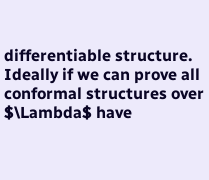differentiable structure. Ideally if we can prove all conformal structures over $\Lambda$ have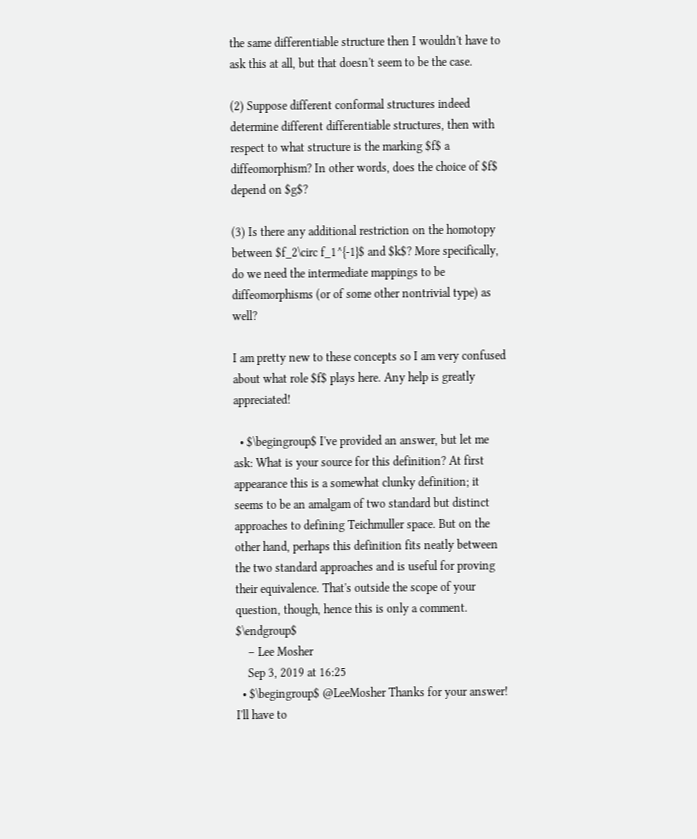the same differentiable structure then I wouldn't have to ask this at all, but that doesn't seem to be the case.

(2) Suppose different conformal structures indeed determine different differentiable structures, then with respect to what structure is the marking $f$ a diffeomorphism? In other words, does the choice of $f$ depend on $g$?

(3) Is there any additional restriction on the homotopy between $f_2\circ f_1^{-1}$ and $k$? More specifically, do we need the intermediate mappings to be diffeomorphisms (or of some other nontrivial type) as well?

I am pretty new to these concepts so I am very confused about what role $f$ plays here. Any help is greatly appreciated!

  • $\begingroup$ I've provided an answer, but let me ask: What is your source for this definition? At first appearance this is a somewhat clunky definition; it seems to be an amalgam of two standard but distinct approaches to defining Teichmuller space. But on the other hand, perhaps this definition fits neatly between the two standard approaches and is useful for proving their equivalence. That's outside the scope of your question, though, hence this is only a comment. $\endgroup$
    – Lee Mosher
    Sep 3, 2019 at 16:25
  • $\begingroup$ @LeeMosher Thanks for your answer! I'll have to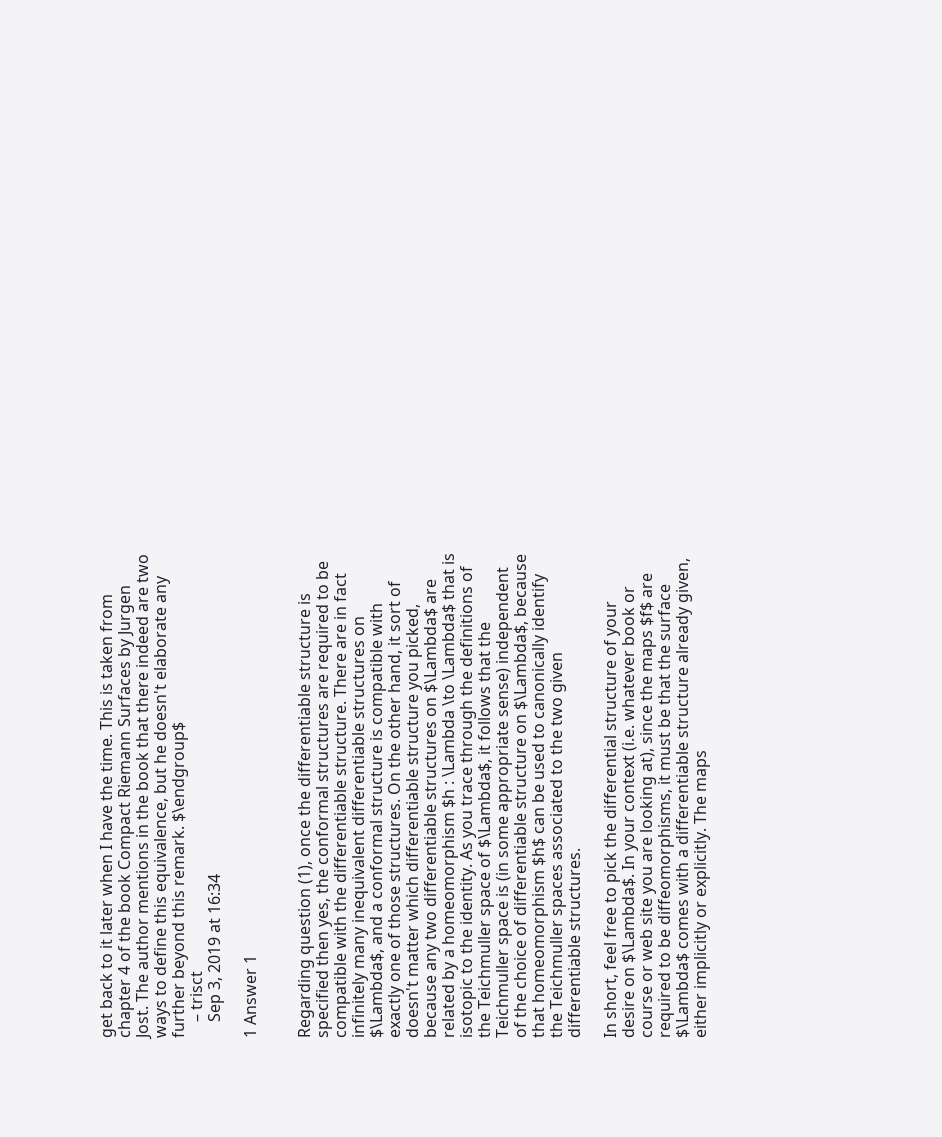get back to it later when I have the time. This is taken from chapter 4 of the book Compact Riemann Surfaces by Jurgen Jost. The author mentions in the book that there indeed are two ways to define this equivalence, but he doesn't elaborate any further beyond this remark. $\endgroup$
    – trisct
    Sep 3, 2019 at 16:34

1 Answer 1


Regarding question (1), once the differentiable structure is specified then yes, the conformal structures are required to be compatible with the differentiable structure. There are in fact infinitely many inequivalent differentiable structures on $\Lambda$, and a conformal structure is compatible with exactly one of those structures. On the other hand, it sort of doesn't matter which differentiable structure you picked, because any two differentiable structures on $\Lambda$ are related by a homeomorphism $h : \Lambda \to \Lambda$ that is isotopic to the identity. As you trace through the definitions of the Teichmuller space of $\Lambda$, it follows that the Teichmuller space is (in some appropriate sense) independent of the choice of differentiable structure on $\Lambda$, because that homeomorphism $h$ can be used to canonically identify the Teichmuller spaces associated to the two given differentiable structures.

In short, feel free to pick the differential structure of your desire on $\Lambda$. In your context (i.e. whatever book or course or web site you are looking at), since the maps $f$ are required to be diffeomorphisms, it must be that the surface $\Lambda$ comes with a differentiable structure already given, either implicitly or explicitly. The maps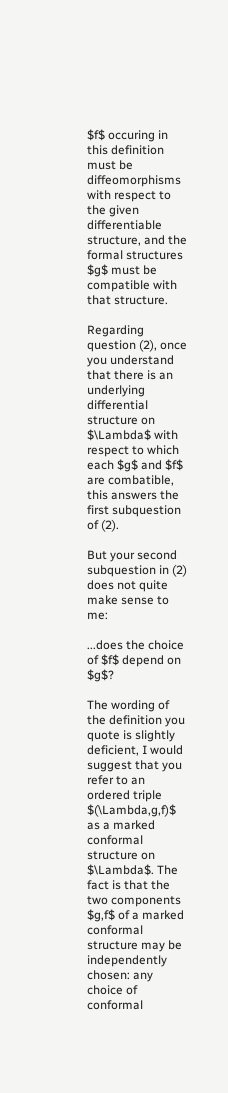$f$ occuring in this definition must be diffeomorphisms with respect to the given differentiable structure, and the formal structures $g$ must be compatible with that structure.

Regarding question (2), once you understand that there is an underlying differential structure on $\Lambda$ with respect to which each $g$ and $f$ are combatible, this answers the first subquestion of (2).

But your second subquestion in (2) does not quite make sense to me:

...does the choice of $f$ depend on $g$?

The wording of the definition you quote is slightly deficient, I would suggest that you refer to an ordered triple $(\Lambda,g,f)$ as a marked conformal structure on $\Lambda$. The fact is that the two components $g,f$ of a marked conformal structure may be independently chosen: any choice of conformal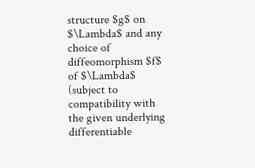structure $g$ on $\Lambda$ and any choice of diffeomorphism $f$ of $\Lambda$ (subject to compatibility with the given underlying differentiable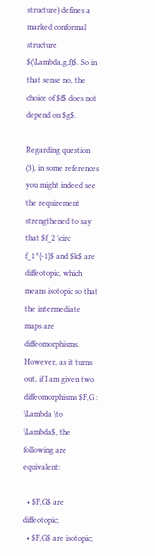structure) defines a marked conformal structure $(\Lambda,g,f)$. So in that sense no, the choice of $f$ does not depend on $g$.

Regarding question (3), in some references you might indeed see the requirement strengthened to say that $f_2 \circ f_1^{-1}$ and $k$ are diffeotopic, which means isotopic so that the intermediate maps are diffeomorphisms. However, as it turns out, if I am given two diffeomorphisms $F,G : \Lambda \to \Lambda$, the following are equivalent:

  • $F,G$ are diffeotopic;
  • $F,G$ are isotopic;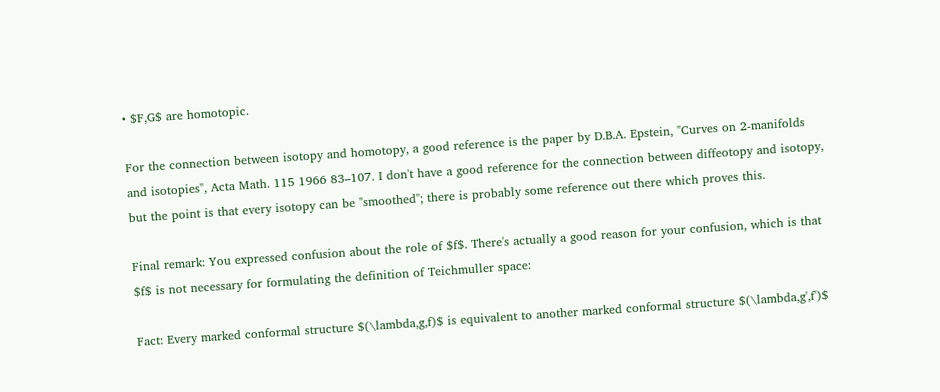• $F,G$ are homotopic.

For the connection between isotopy and homotopy, a good reference is the paper by D.B.A. Epstein, "Curves on 2-manifolds and isotopies", Acta Math. 115 1966 83–107. I don't have a good reference for the connection between diffeotopy and isotopy, but the point is that every isotopy can be "smoothed"; there is probably some reference out there which proves this.

Final remark: You expressed confusion about the role of $f$. There's actually a good reason for your confusion, which is that $f$ is not necessary for formulating the definition of Teichmuller space:

Fact: Every marked conformal structure $(\lambda,g,f)$ is equivalent to another marked conformal structure $(\lambda,g',f')$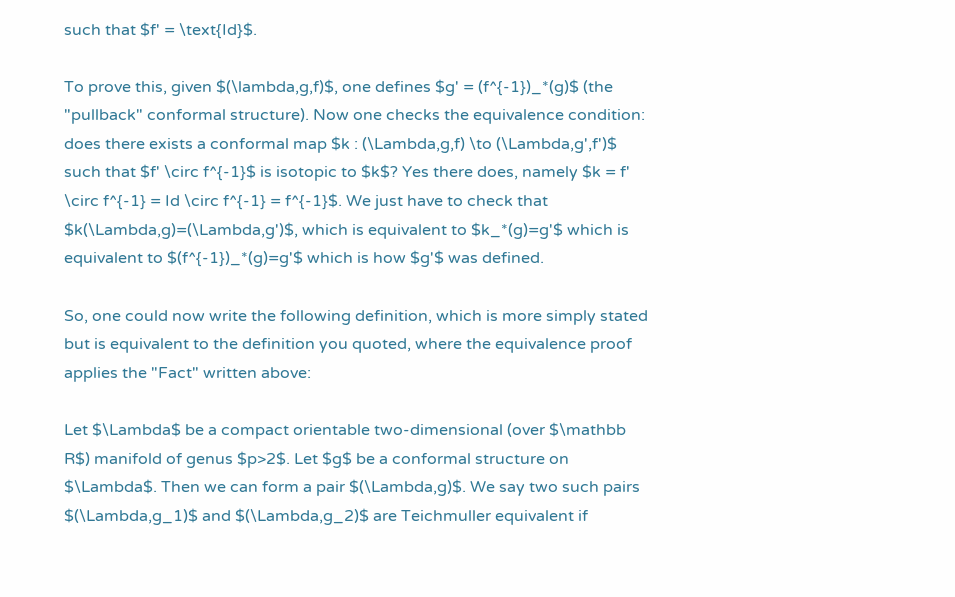such that $f' = \text{Id}$.

To prove this, given $(\lambda,g,f)$, one defines $g' = (f^{-1})_*(g)$ (the "pullback" conformal structure). Now one checks the equivalence condition: does there exists a conformal map $k : (\Lambda,g,f) \to (\Lambda,g',f')$ such that $f' \circ f^{-1}$ is isotopic to $k$? Yes there does, namely $k = f' \circ f^{-1} = Id \circ f^{-1} = f^{-1}$. We just have to check that $k(\Lambda,g)=(\Lambda,g')$, which is equivalent to $k_*(g)=g'$ which is equivalent to $(f^{-1})_*(g)=g'$ which is how $g'$ was defined.

So, one could now write the following definition, which is more simply stated but is equivalent to the definition you quoted, where the equivalence proof applies the "Fact" written above:

Let $\Lambda$ be a compact orientable two-dimensional (over $\mathbb R$) manifold of genus $p>2$. Let $g$ be a conformal structure on $\Lambda$. Then we can form a pair $(\Lambda,g)$. We say two such pairs $(\Lambda,g_1)$ and $(\Lambda,g_2)$ are Teichmuller equivalent if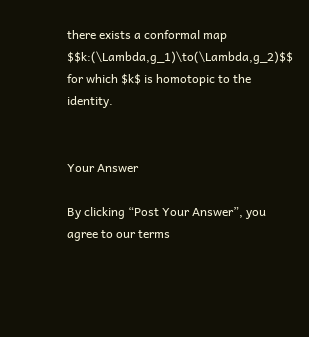there exists a conformal map $$k:(\Lambda,g_1)\to(\Lambda,g_2)$$ for which $k$ is homotopic to the identity.


Your Answer

By clicking “Post Your Answer”, you agree to our terms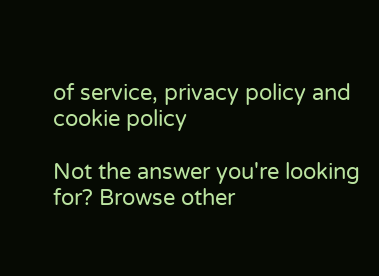of service, privacy policy and cookie policy

Not the answer you're looking for? Browse other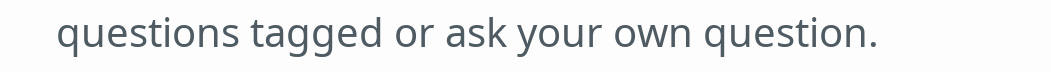questions tagged or ask your own question.